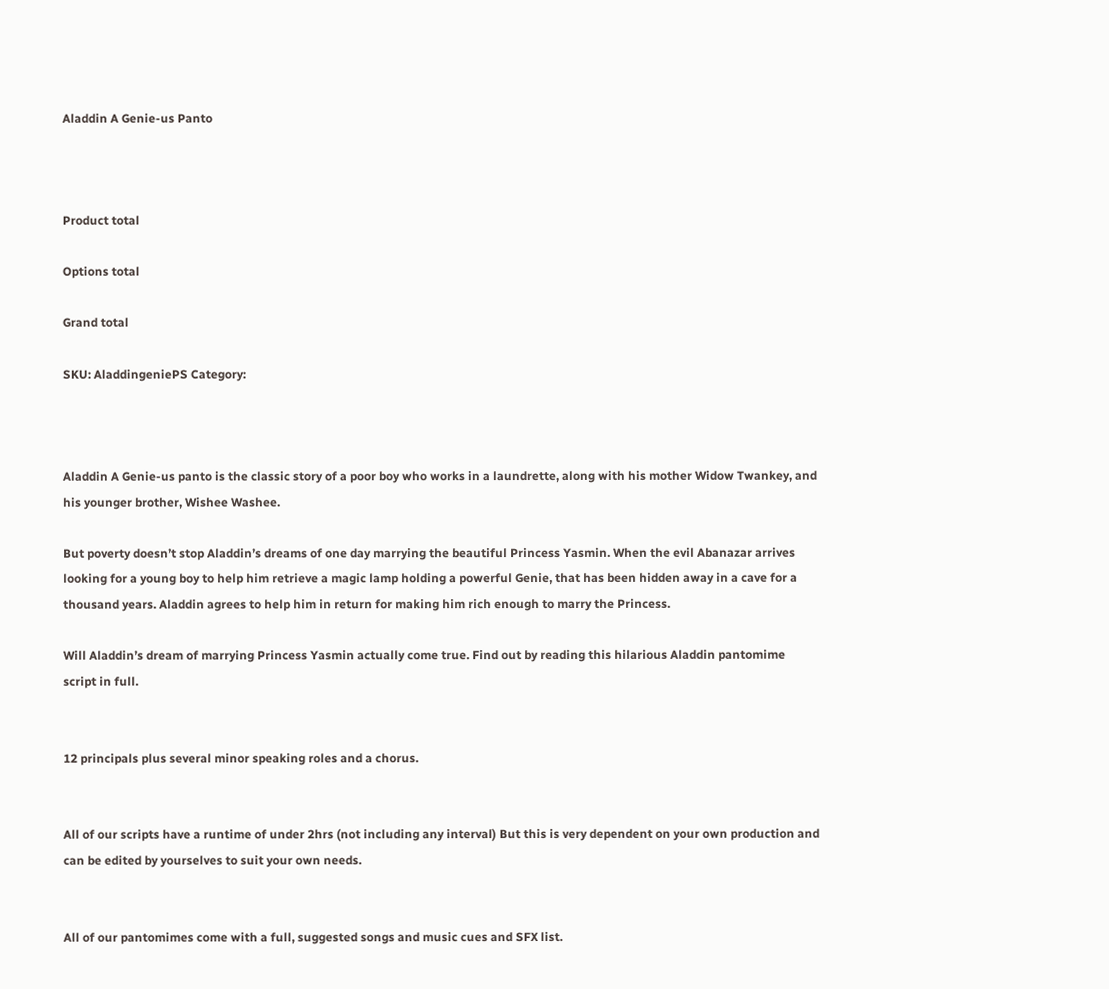Aladdin A Genie-us Panto



Product total

Options total

Grand total

SKU: AladdingeniePS Category:



Aladdin A Genie-us panto is the classic story of a poor boy who works in a laundrette, along with his mother Widow Twankey, and his younger brother, Wishee Washee.

But poverty doesn’t stop Aladdin’s dreams of one day marrying the beautiful Princess Yasmin. When the evil Abanazar arrives looking for a young boy to help him retrieve a magic lamp holding a powerful Genie, that has been hidden away in a cave for a thousand years. Aladdin agrees to help him in return for making him rich enough to marry the Princess.

Will Aladdin’s dream of marrying Princess Yasmin actually come true. Find out by reading this hilarious Aladdin pantomime script in full.


12 principals plus several minor speaking roles and a chorus.


All of our scripts have a runtime of under 2hrs (not including any interval) But this is very dependent on your own production and can be edited by yourselves to suit your own needs.


All of our pantomimes come with a full, suggested songs and music cues and SFX list.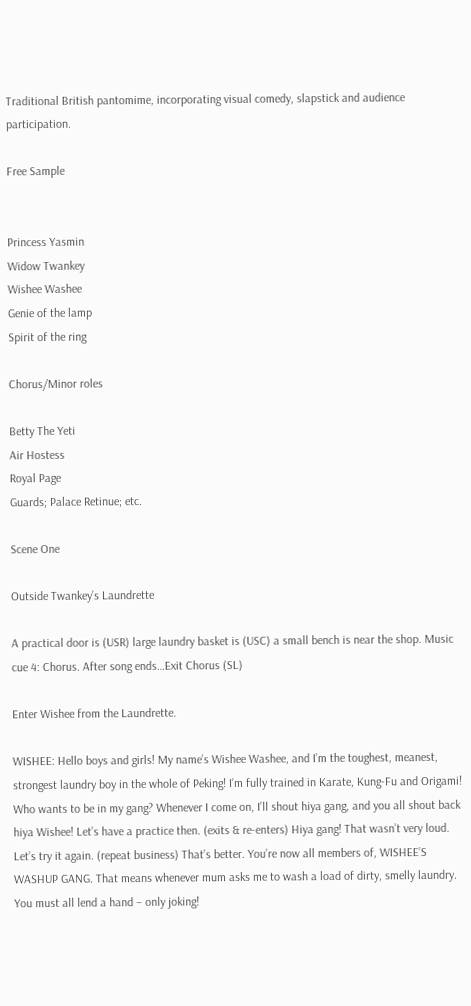Traditional British pantomime, incorporating visual comedy, slapstick and audience participation.

Free Sample


Princess Yasmin
Widow Twankey
Wishee Washee
Genie of the lamp
Spirit of the ring

Chorus/Minor roles

Betty The Yeti
Air Hostess
Royal Page
Guards; Palace Retinue; etc.

Scene One

Outside Twankey’s Laundrette

A practical door is (USR) large laundry basket is (USC) a small bench is near the shop. Music cue 4: Chorus. After song ends…Exit Chorus (SL)

Enter Wishee from the Laundrette.

WISHEE: Hello boys and girls! My name’s Wishee Washee, and I’m the toughest, meanest, strongest laundry boy in the whole of Peking! I’m fully trained in Karate, Kung-Fu and Origami! Who wants to be in my gang? Whenever I come on, I’ll shout hiya gang, and you all shout back hiya Wishee! Let’s have a practice then. (exits & re-enters) Hiya gang! That wasn’t very loud. Let’s try it again. (repeat business) That’s better. You’re now all members of, WISHEE’S WASHUP GANG. That means whenever mum asks me to wash a load of dirty, smelly laundry. You must all lend a hand – only joking!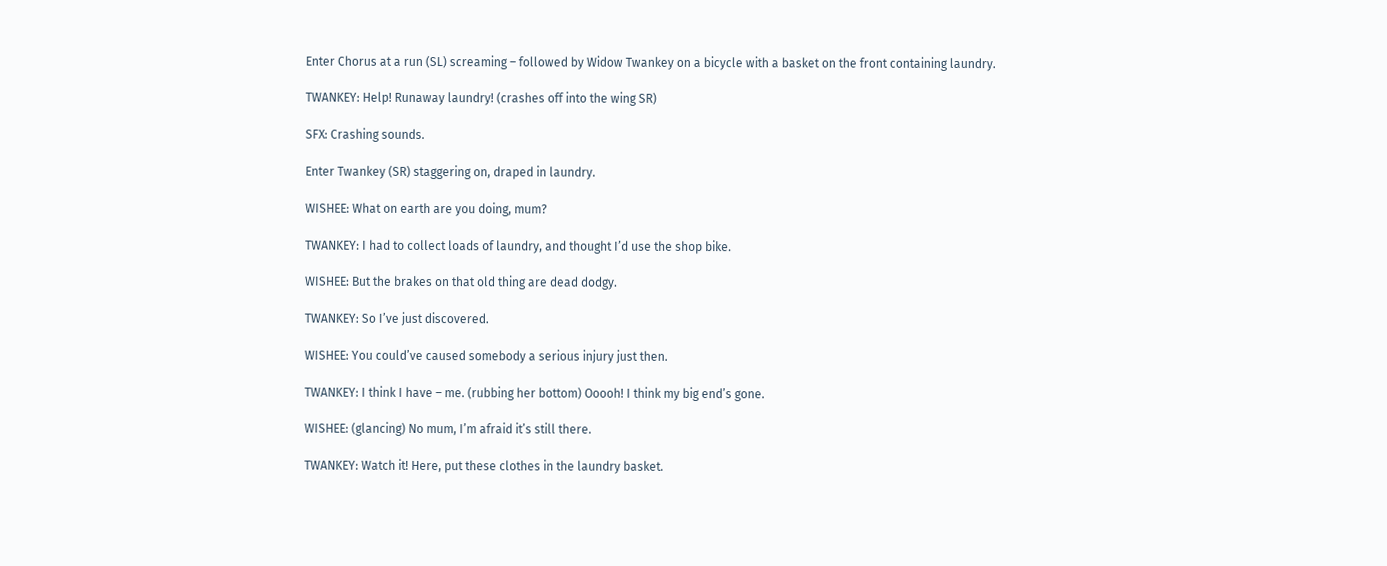Enter Chorus at a run (SL) screaming – followed by Widow Twankey on a bicycle with a basket on the front containing laundry.

TWANKEY: Help! Runaway laundry! (crashes off into the wing SR)

SFX: Crashing sounds.

Enter Twankey (SR) staggering on, draped in laundry.

WISHEE: What on earth are you doing, mum?

TWANKEY: I had to collect loads of laundry, and thought I’d use the shop bike.

WISHEE: But the brakes on that old thing are dead dodgy.

TWANKEY: So I’ve just discovered.

WISHEE: You could’ve caused somebody a serious injury just then.

TWANKEY: I think I have – me. (rubbing her bottom) Ooooh! I think my big end’s gone.

WISHEE: (glancing) No mum, I’m afraid it’s still there.

TWANKEY: Watch it! Here, put these clothes in the laundry basket.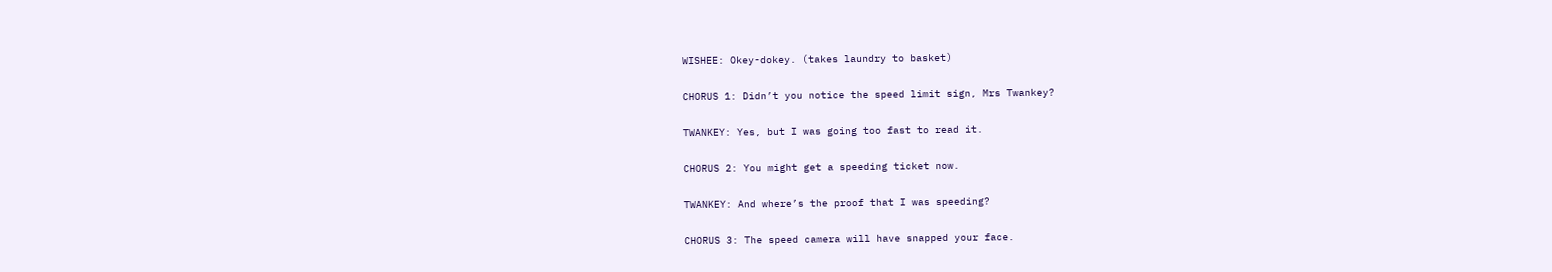WISHEE: Okey-dokey. (takes laundry to basket)

CHORUS 1: Didn’t you notice the speed limit sign, Mrs Twankey?

TWANKEY: Yes, but I was going too fast to read it.

CHORUS 2: You might get a speeding ticket now.

TWANKEY: And where’s the proof that I was speeding?

CHORUS 3: The speed camera will have snapped your face.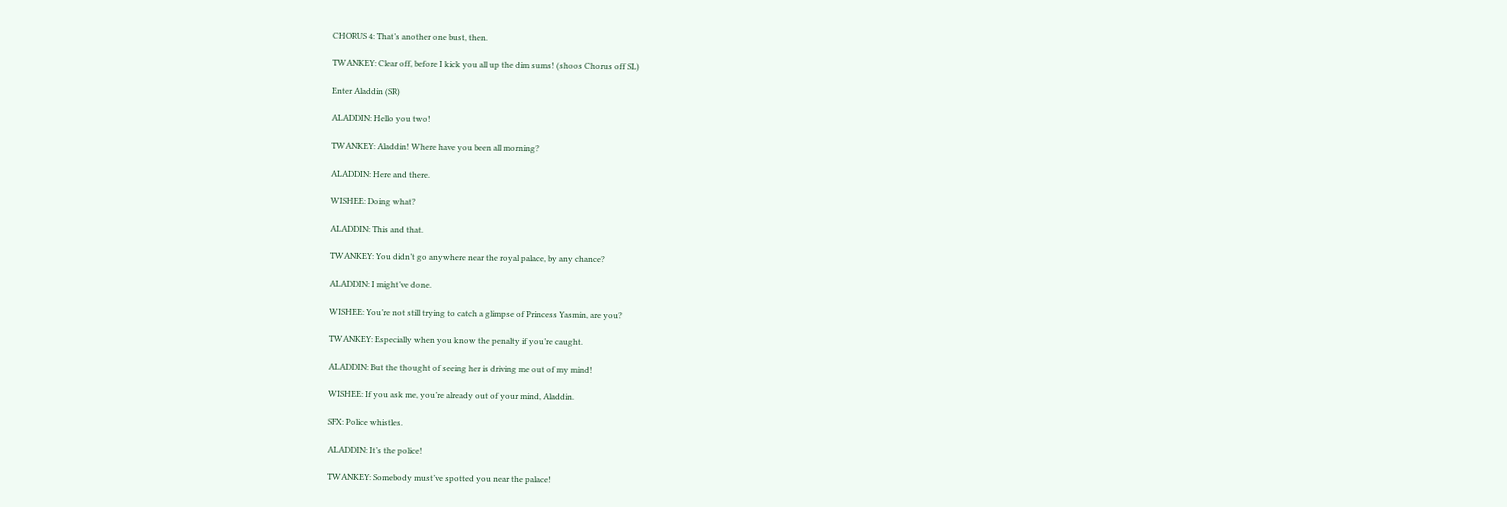CHORUS 4: That’s another one bust, then.

TWANKEY: Clear off, before I kick you all up the dim sums! (shoos Chorus off SL)

Enter Aladdin (SR)

ALADDIN: Hello you two!

TWANKEY: Aladdin! Where have you been all morning?

ALADDIN: Here and there.

WISHEE: Doing what?

ALADDIN: This and that.

TWANKEY: You didn’t go anywhere near the royal palace, by any chance?

ALADDIN: I might’ve done.

WISHEE: You’re not still trying to catch a glimpse of Princess Yasmin, are you?

TWANKEY: Especially when you know the penalty if you’re caught.

ALADDIN: But the thought of seeing her is driving me out of my mind!

WISHEE: If you ask me, you’re already out of your mind, Aladdin.

SFX: Police whistles.

ALADDIN: It’s the police!

TWANKEY: Somebody must’ve spotted you near the palace!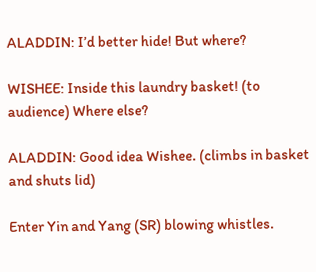ALADDIN: I’d better hide! But where?

WISHEE: Inside this laundry basket! (to audience) Where else?

ALADDIN: Good idea Wishee. (climbs in basket and shuts lid)

Enter Yin and Yang (SR) blowing whistles.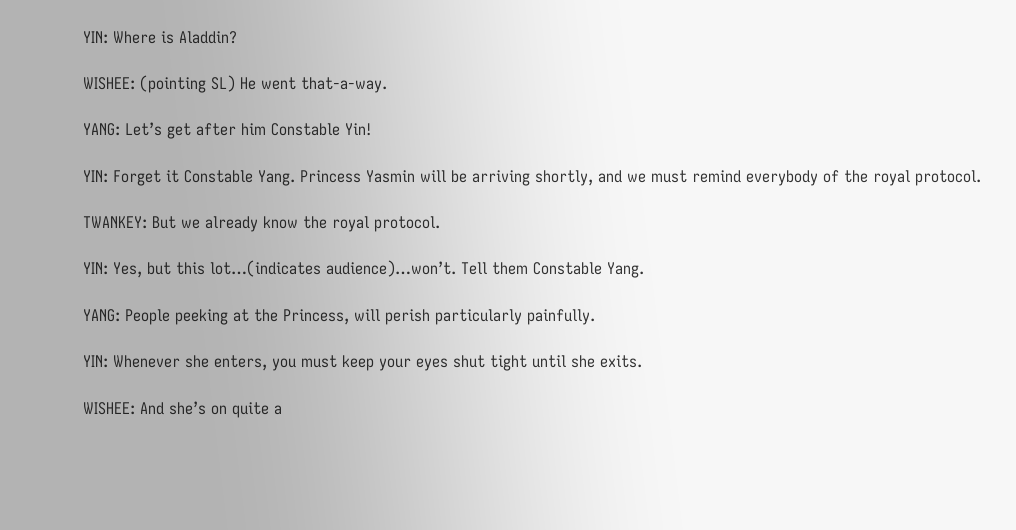YIN: Where is Aladdin?

WISHEE: (pointing SL) He went that-a-way.

YANG: Let’s get after him Constable Yin!

YIN: Forget it Constable Yang. Princess Yasmin will be arriving shortly, and we must remind everybody of the royal protocol.

TWANKEY: But we already know the royal protocol.

YIN: Yes, but this lot…(indicates audience)…won’t. Tell them Constable Yang.

YANG: People peeking at the Princess, will perish particularly painfully.

YIN: Whenever she enters, you must keep your eyes shut tight until she exits.

WISHEE: And she’s on quite a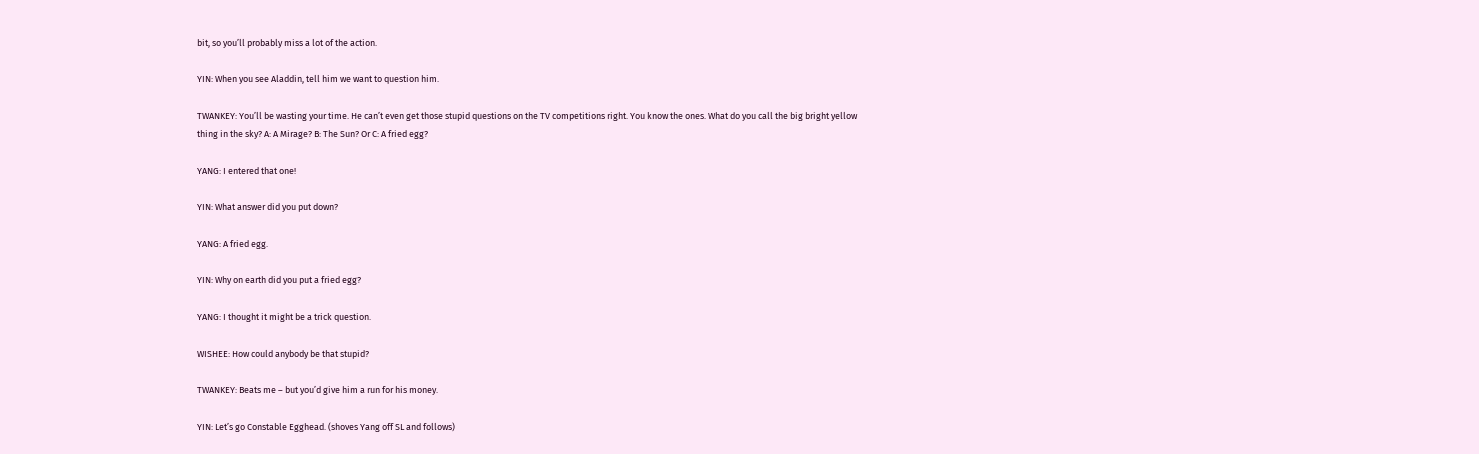bit, so you’ll probably miss a lot of the action.

YIN: When you see Aladdin, tell him we want to question him.

TWANKEY: You’ll be wasting your time. He can’t even get those stupid questions on the TV competitions right. You know the ones. What do you call the big bright yellow thing in the sky? A: A Mirage? B: The Sun? Or C: A fried egg?

YANG: I entered that one!

YIN: What answer did you put down?

YANG: A fried egg.

YIN: Why on earth did you put a fried egg?

YANG: I thought it might be a trick question.

WISHEE: How could anybody be that stupid?

TWANKEY: Beats me – but you’d give him a run for his money.

YIN: Let’s go Constable Egghead. (shoves Yang off SL and follows)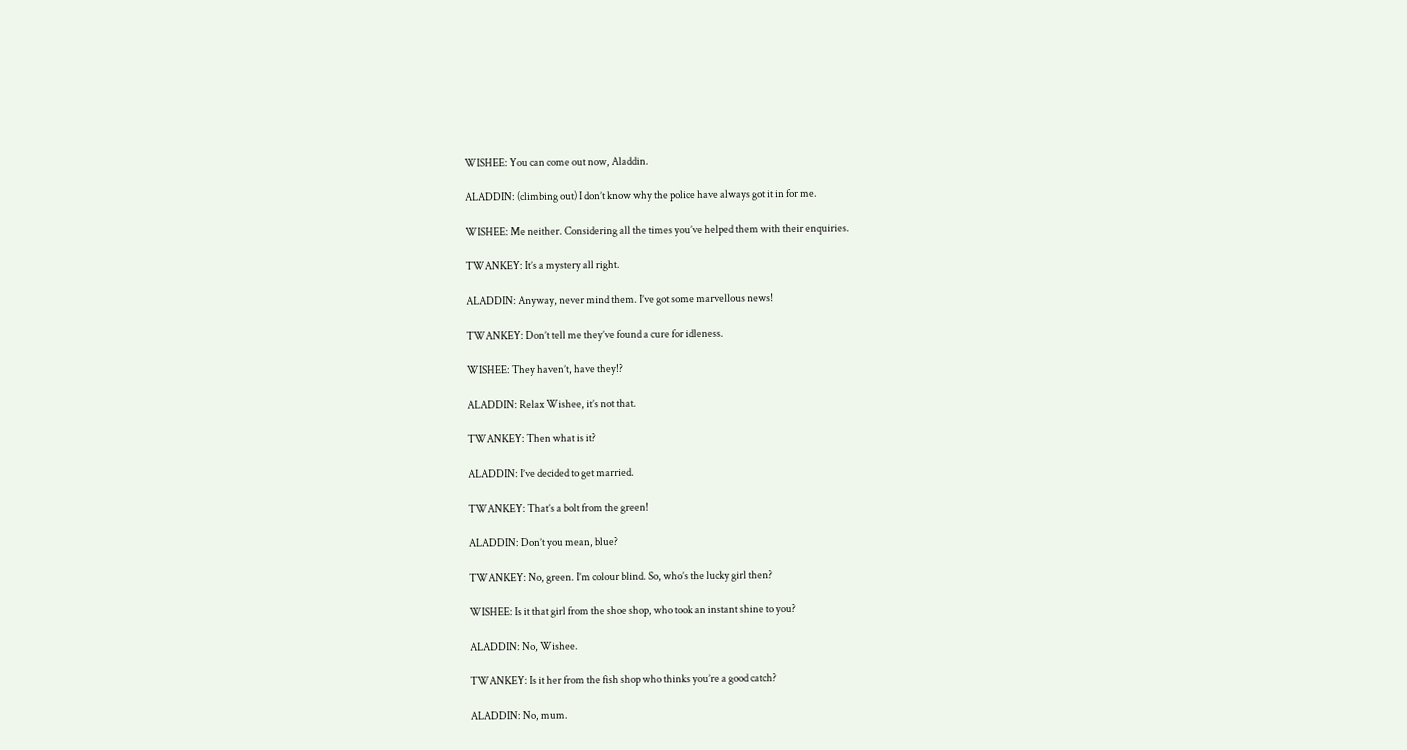WISHEE: You can come out now, Aladdin.

ALADDIN: (climbing out) I don’t know why the police have always got it in for me.

WISHEE: Me neither. Considering all the times you’ve helped them with their enquiries.

TWANKEY: It’s a mystery all right.

ALADDIN: Anyway, never mind them. I’ve got some marvellous news!

TWANKEY: Don’t tell me they’ve found a cure for idleness.

WISHEE: They haven’t, have they!?

ALADDIN: Relax Wishee, it’s not that.

TWANKEY: Then what is it?

ALADDIN: I’ve decided to get married.

TWANKEY: That’s a bolt from the green!

ALADDIN: Don’t you mean, blue?

TWANKEY: No, green. I’m colour blind. So, who’s the lucky girl then?

WISHEE: Is it that girl from the shoe shop, who took an instant shine to you?

ALADDIN: No, Wishee.

TWANKEY: Is it her from the fish shop who thinks you’re a good catch?

ALADDIN: No, mum.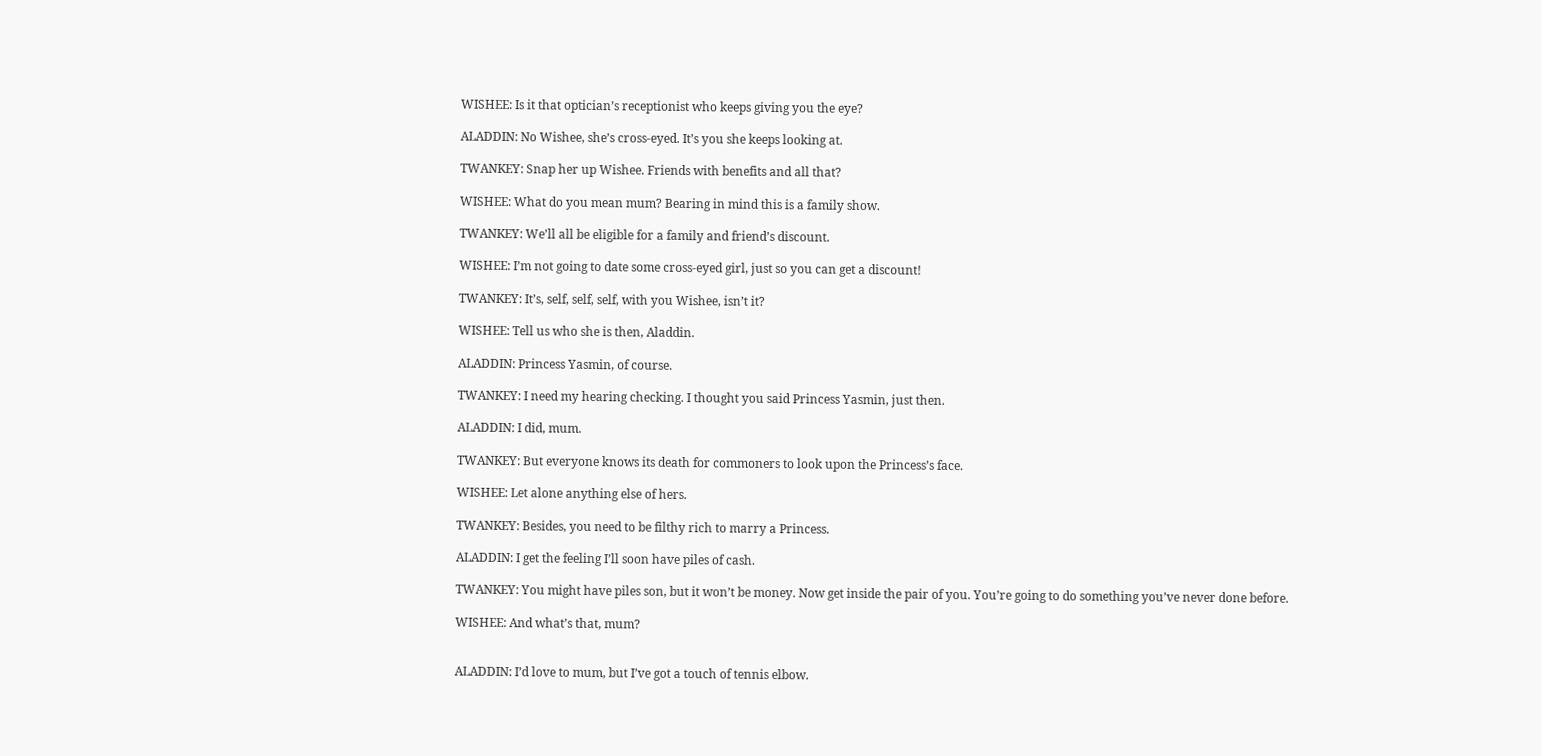WISHEE: Is it that optician’s receptionist who keeps giving you the eye?

ALADDIN: No Wishee, she’s cross-eyed. It’s you she keeps looking at.

TWANKEY: Snap her up Wishee. Friends with benefits and all that?

WISHEE: What do you mean mum? Bearing in mind this is a family show.

TWANKEY: We’ll all be eligible for a family and friend’s discount.

WISHEE: I’m not going to date some cross-eyed girl, just so you can get a discount!

TWANKEY: It’s, self, self, self, with you Wishee, isn’t it?

WISHEE: Tell us who she is then, Aladdin.

ALADDIN: Princess Yasmin, of course.

TWANKEY: I need my hearing checking. I thought you said Princess Yasmin, just then.

ALADDIN: I did, mum.

TWANKEY: But everyone knows its death for commoners to look upon the Princess’s face.

WISHEE: Let alone anything else of hers.

TWANKEY: Besides, you need to be filthy rich to marry a Princess.

ALADDIN: I get the feeling I’ll soon have piles of cash.

TWANKEY: You might have piles son, but it won’t be money. Now get inside the pair of you. You’re going to do something you’ve never done before.

WISHEE: And what’s that, mum?


ALADDIN: I’d love to mum, but I’ve got a touch of tennis elbow.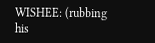WISHEE: (rubbing his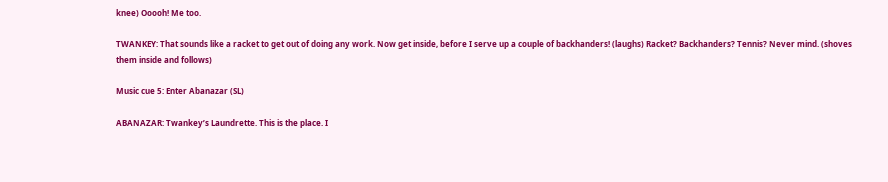knee) Ooooh! Me too.

TWANKEY: That sounds like a racket to get out of doing any work. Now get inside, before I serve up a couple of backhanders! (laughs) Racket? Backhanders? Tennis? Never mind. (shoves them inside and follows)

Music cue 5: Enter Abanazar (SL)

ABANAZAR: Twankey’s Laundrette. This is the place. I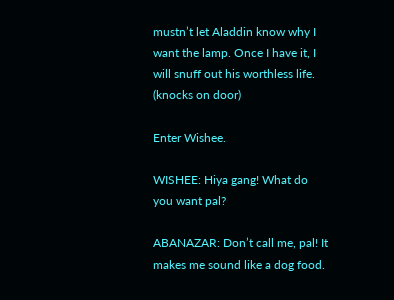mustn’t let Aladdin know why I want the lamp. Once I have it, I will snuff out his worthless life. (knocks on door)

Enter Wishee.

WISHEE: Hiya gang! What do you want pal?

ABANAZAR: Don’t call me, pal! It makes me sound like a dog food.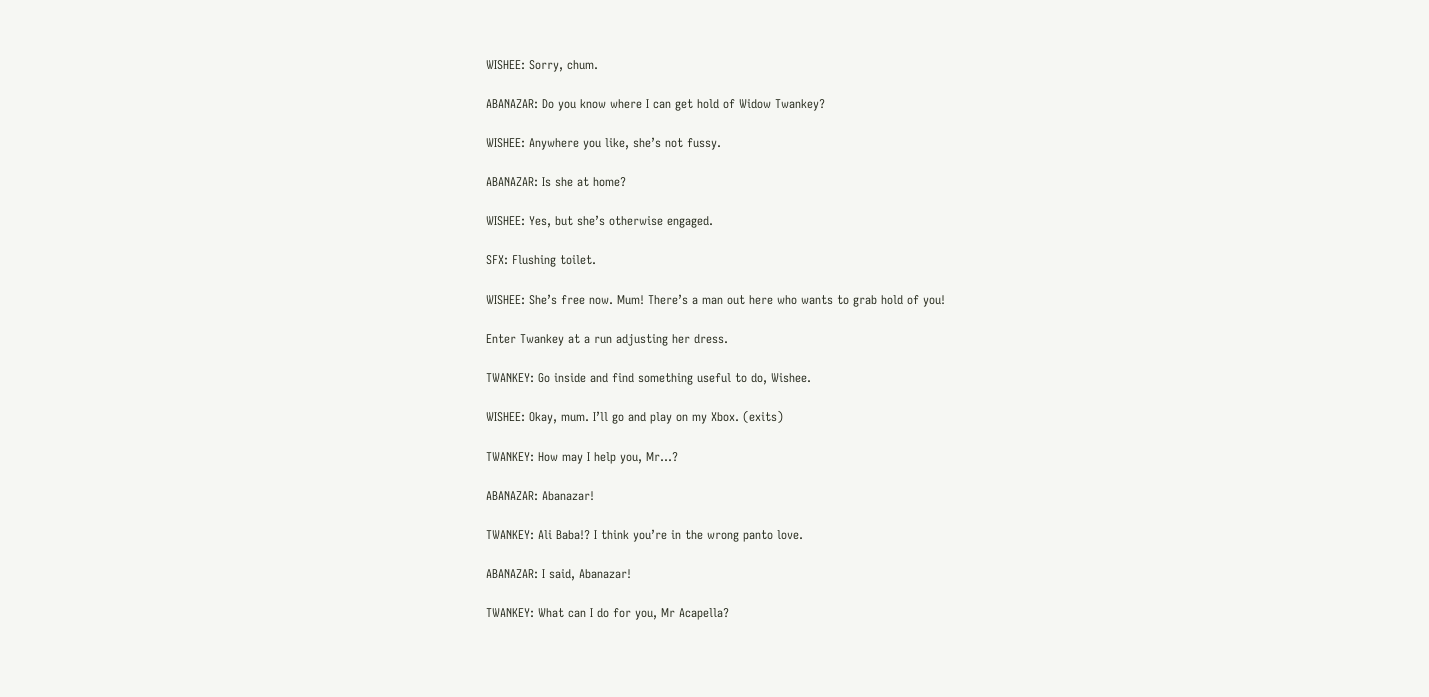WISHEE: Sorry, chum.

ABANAZAR: Do you know where I can get hold of Widow Twankey?

WISHEE: Anywhere you like, she’s not fussy.

ABANAZAR: Is she at home?

WISHEE: Yes, but she’s otherwise engaged.

SFX: Flushing toilet.

WISHEE: She’s free now. Mum! There’s a man out here who wants to grab hold of you!

Enter Twankey at a run adjusting her dress.

TWANKEY: Go inside and find something useful to do, Wishee.

WISHEE: Okay, mum. I’ll go and play on my Xbox. (exits)

TWANKEY: How may I help you, Mr…?

ABANAZAR: Abanazar!

TWANKEY: Ali Baba!? I think you’re in the wrong panto love.

ABANAZAR: I said, Abanazar!

TWANKEY: What can I do for you, Mr Acapella?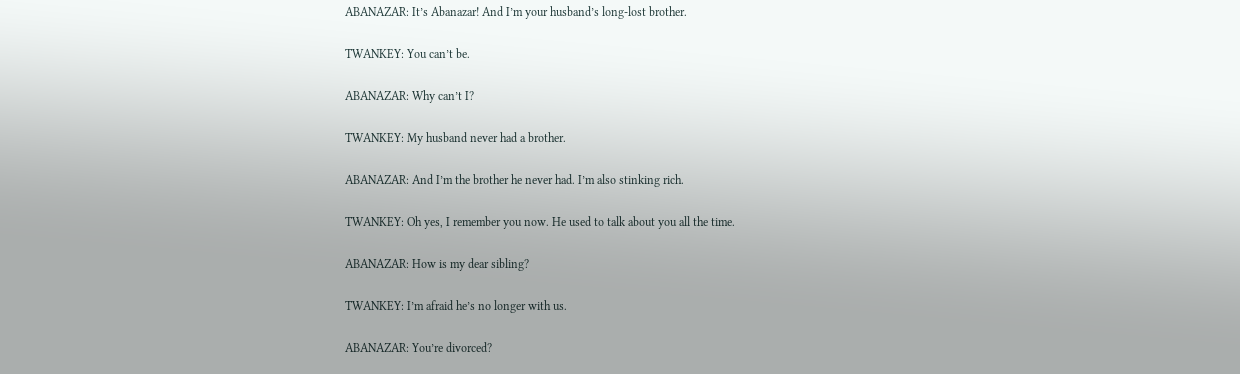ABANAZAR: It’s Abanazar! And I’m your husband’s long-lost brother.

TWANKEY: You can’t be.

ABANAZAR: Why can’t I?

TWANKEY: My husband never had a brother.

ABANAZAR: And I’m the brother he never had. I’m also stinking rich.

TWANKEY: Oh yes, I remember you now. He used to talk about you all the time.

ABANAZAR: How is my dear sibling?

TWANKEY: I’m afraid he’s no longer with us.

ABANAZAR: You’re divorced?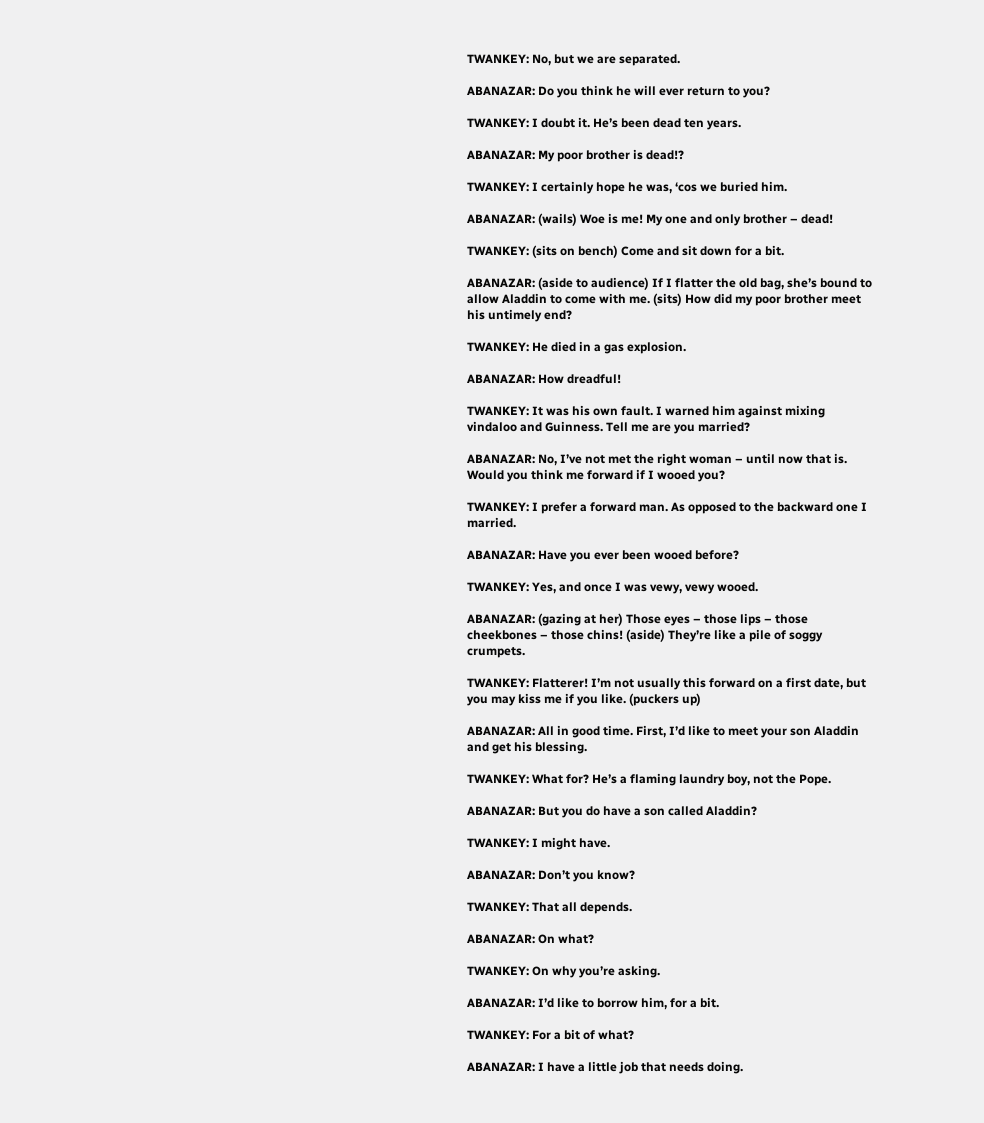TWANKEY: No, but we are separated.

ABANAZAR: Do you think he will ever return to you?

TWANKEY: I doubt it. He’s been dead ten years.

ABANAZAR: My poor brother is dead!?

TWANKEY: I certainly hope he was, ‘cos we buried him.

ABANAZAR: (wails) Woe is me! My one and only brother – dead!

TWANKEY: (sits on bench) Come and sit down for a bit.

ABANAZAR: (aside to audience) If I flatter the old bag, she’s bound to allow Aladdin to come with me. (sits) How did my poor brother meet his untimely end?

TWANKEY: He died in a gas explosion.

ABANAZAR: How dreadful!

TWANKEY: It was his own fault. I warned him against mixing vindaloo and Guinness. Tell me are you married?

ABANAZAR: No, I’ve not met the right woman – until now that is. Would you think me forward if I wooed you?

TWANKEY: I prefer a forward man. As opposed to the backward one I married.

ABANAZAR: Have you ever been wooed before?

TWANKEY: Yes, and once I was vewy, vewy wooed.

ABANAZAR: (gazing at her) Those eyes – those lips – those cheekbones – those chins! (aside) They’re like a pile of soggy crumpets.

TWANKEY: Flatterer! I’m not usually this forward on a first date, but you may kiss me if you like. (puckers up)

ABANAZAR: All in good time. First, I’d like to meet your son Aladdin and get his blessing.

TWANKEY: What for? He’s a flaming laundry boy, not the Pope.

ABANAZAR: But you do have a son called Aladdin?

TWANKEY: I might have.

ABANAZAR: Don’t you know?

TWANKEY: That all depends.

ABANAZAR: On what?

TWANKEY: On why you’re asking.

ABANAZAR: I’d like to borrow him, for a bit.

TWANKEY: For a bit of what?

ABANAZAR: I have a little job that needs doing.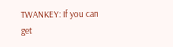TWANKEY: If you can get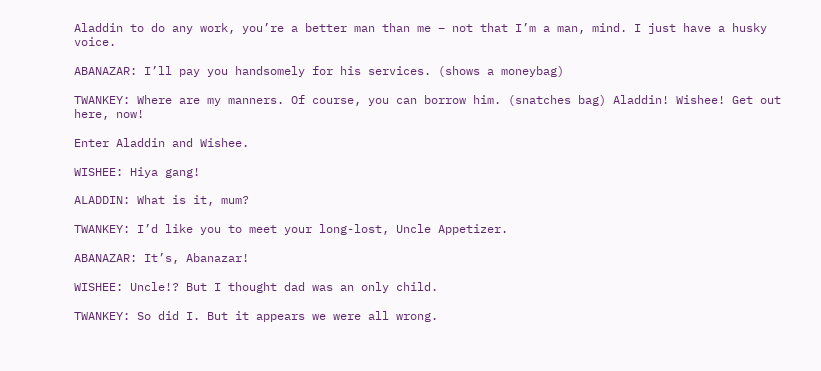Aladdin to do any work, you’re a better man than me – not that I’m a man, mind. I just have a husky voice.

ABANAZAR: I’ll pay you handsomely for his services. (shows a moneybag)

TWANKEY: Where are my manners. Of course, you can borrow him. (snatches bag) Aladdin! Wishee! Get out here, now!

Enter Aladdin and Wishee.

WISHEE: Hiya gang!

ALADDIN: What is it, mum?

TWANKEY: I’d like you to meet your long-lost, Uncle Appetizer.

ABANAZAR: It’s, Abanazar!

WISHEE: Uncle!? But I thought dad was an only child.

TWANKEY: So did I. But it appears we were all wrong.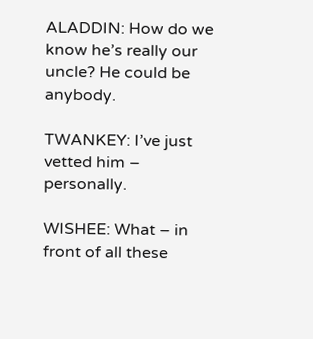ALADDIN: How do we know he’s really our uncle? He could be anybody.

TWANKEY: I’ve just vetted him – personally.

WISHEE: What – in front of all these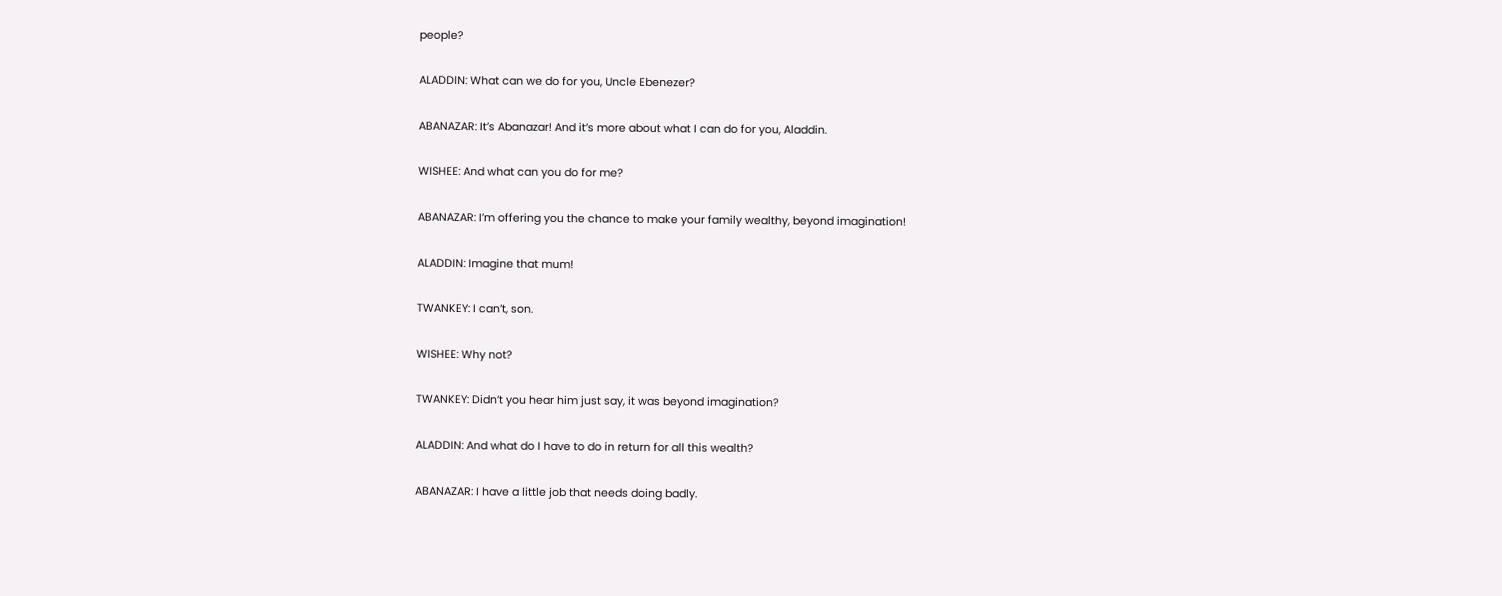people?

ALADDIN: What can we do for you, Uncle Ebenezer?

ABANAZAR: It’s Abanazar! And it’s more about what I can do for you, Aladdin.

WISHEE: And what can you do for me?

ABANAZAR: I’m offering you the chance to make your family wealthy, beyond imagination!

ALADDIN: Imagine that mum!

TWANKEY: I can’t, son.

WISHEE: Why not?

TWANKEY: Didn’t you hear him just say, it was beyond imagination?

ALADDIN: And what do I have to do in return for all this wealth?

ABANAZAR: I have a little job that needs doing badly.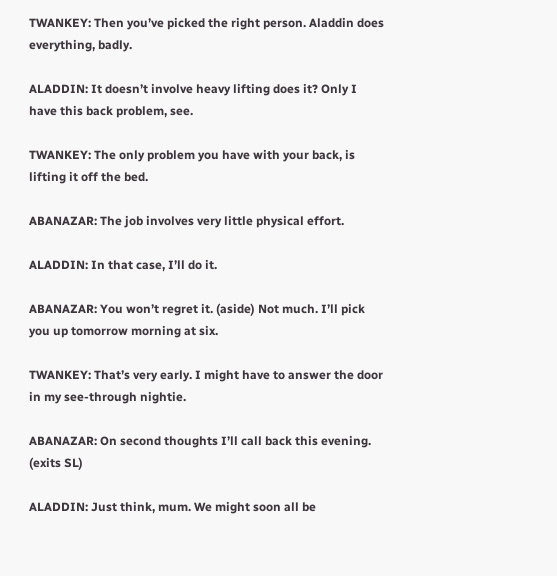TWANKEY: Then you’ve picked the right person. Aladdin does everything, badly.

ALADDIN: It doesn’t involve heavy lifting does it? Only I have this back problem, see.

TWANKEY: The only problem you have with your back, is lifting it off the bed.

ABANAZAR: The job involves very little physical effort.

ALADDIN: In that case, I’ll do it.

ABANAZAR: You won’t regret it. (aside) Not much. I’ll pick you up tomorrow morning at six.

TWANKEY: That’s very early. I might have to answer the door in my see-through nightie.

ABANAZAR: On second thoughts I’ll call back this evening. (exits SL)

ALADDIN: Just think, mum. We might soon all be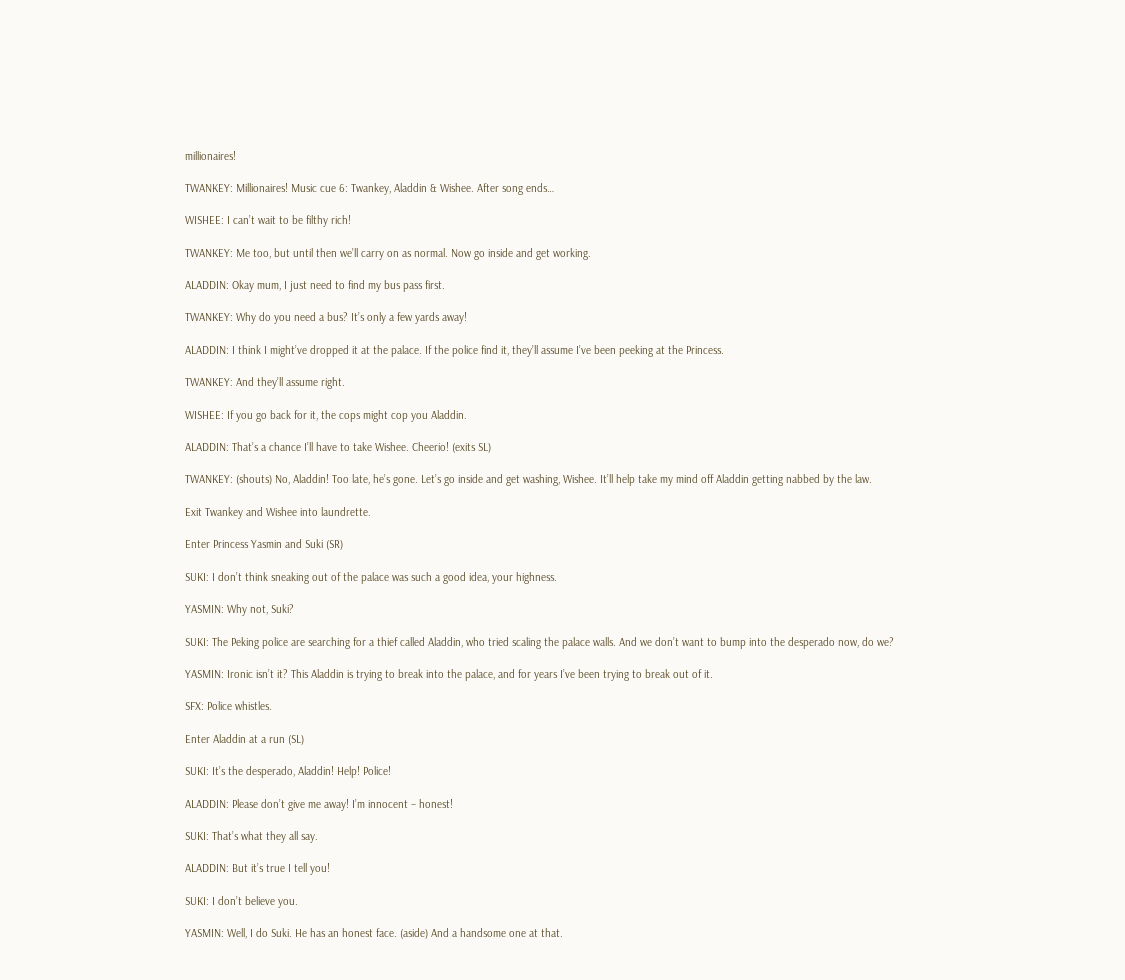millionaires!

TWANKEY: Millionaires! Music cue 6: Twankey, Aladdin & Wishee. After song ends…

WISHEE: I can’t wait to be filthy rich!

TWANKEY: Me too, but until then we’ll carry on as normal. Now go inside and get working.

ALADDIN: Okay mum, I just need to find my bus pass first.

TWANKEY: Why do you need a bus? It’s only a few yards away!

ALADDIN: I think I might’ve dropped it at the palace. If the police find it, they’ll assume I’ve been peeking at the Princess.

TWANKEY: And they’ll assume right.

WISHEE: If you go back for it, the cops might cop you Aladdin.

ALADDIN: That’s a chance I’ll have to take Wishee. Cheerio! (exits SL)

TWANKEY: (shouts) No, Aladdin! Too late, he’s gone. Let’s go inside and get washing, Wishee. It’ll help take my mind off Aladdin getting nabbed by the law.

Exit Twankey and Wishee into laundrette.

Enter Princess Yasmin and Suki (SR)

SUKI: I don’t think sneaking out of the palace was such a good idea, your highness.

YASMIN: Why not, Suki?

SUKI: The Peking police are searching for a thief called Aladdin, who tried scaling the palace walls. And we don’t want to bump into the desperado now, do we?

YASMIN: Ironic isn’t it? This Aladdin is trying to break into the palace, and for years I’ve been trying to break out of it.

SFX: Police whistles.

Enter Aladdin at a run (SL)

SUKI: It’s the desperado, Aladdin! Help! Police!

ALADDIN: Please don’t give me away! I’m innocent – honest!

SUKI: That’s what they all say.

ALADDIN: But it’s true I tell you!

SUKI: I don’t believe you.

YASMIN: Well, I do Suki. He has an honest face. (aside) And a handsome one at that.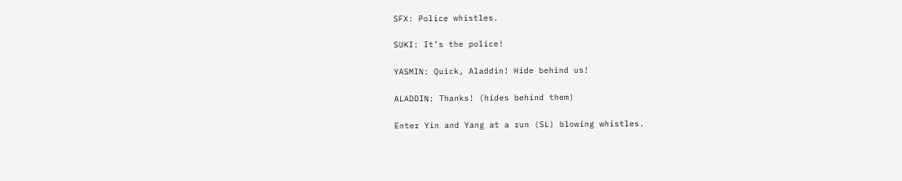SFX: Police whistles.

SUKI: It’s the police!

YASMIN: Quick, Aladdin! Hide behind us!

ALADDIN: Thanks! (hides behind them)

Enter Yin and Yang at a run (SL) blowing whistles.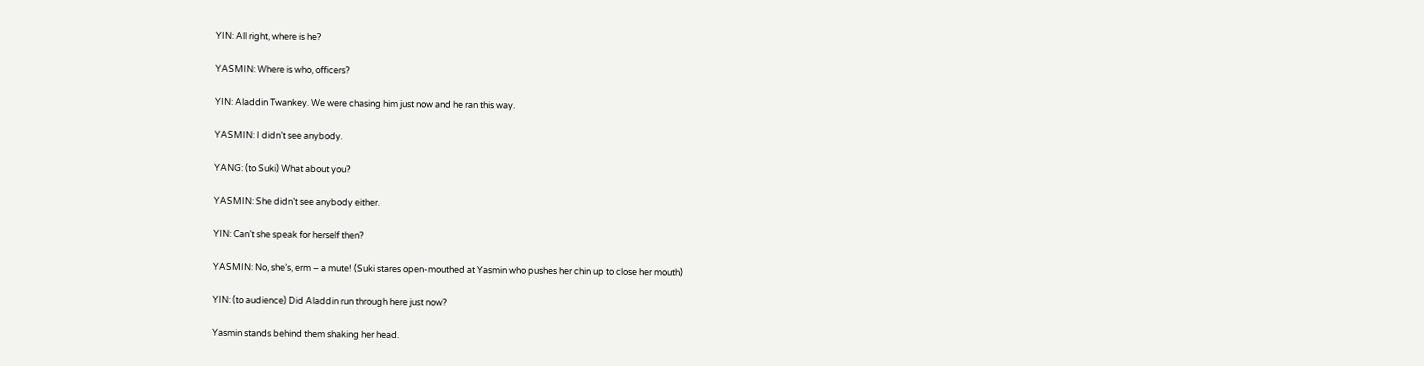YIN: All right, where is he?

YASMIN: Where is who, officers?

YIN: Aladdin Twankey. We were chasing him just now and he ran this way.

YASMIN: I didn’t see anybody.

YANG: (to Suki) What about you?

YASMIN: She didn’t see anybody either.

YIN: Can’t she speak for herself then?

YASMIN: No, she’s, erm – a mute! (Suki stares open-mouthed at Yasmin who pushes her chin up to close her mouth)

YIN: (to audience) Did Aladdin run through here just now?

Yasmin stands behind them shaking her head.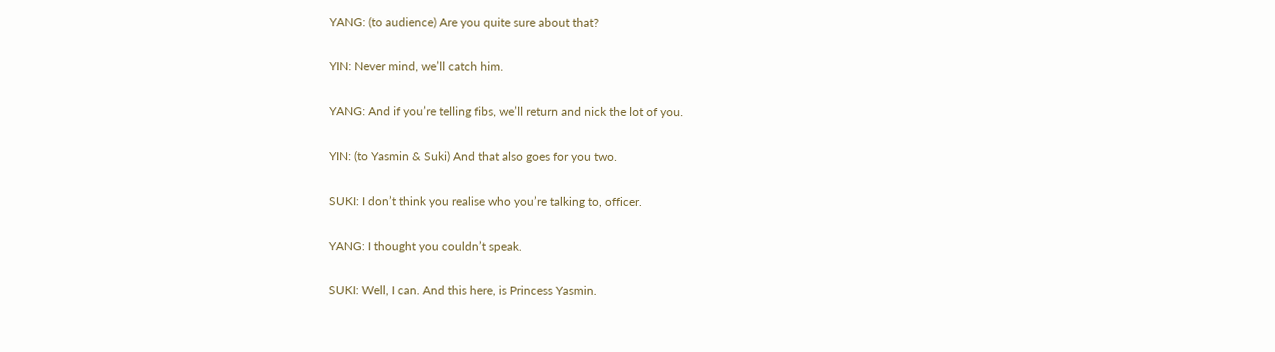YANG: (to audience) Are you quite sure about that?

YIN: Never mind, we’ll catch him.

YANG: And if you’re telling fibs, we’ll return and nick the lot of you.

YIN: (to Yasmin & Suki) And that also goes for you two.

SUKI: I don’t think you realise who you’re talking to, officer.

YANG: I thought you couldn’t speak.

SUKI: Well, I can. And this here, is Princess Yasmin.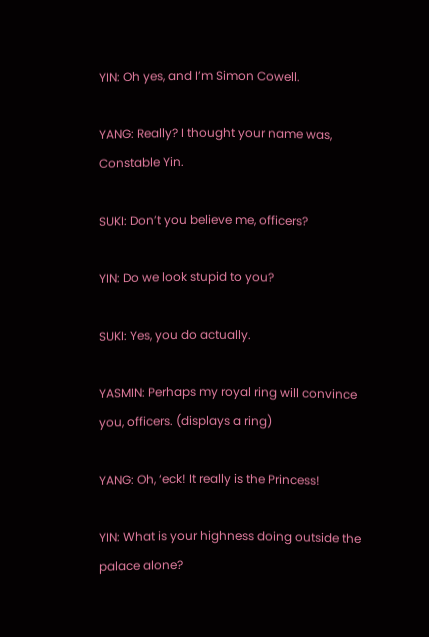YIN: Oh yes, and I’m Simon Cowell.

YANG: Really? I thought your name was, Constable Yin.

SUKI: Don’t you believe me, officers?

YIN: Do we look stupid to you?

SUKI: Yes, you do actually.

YASMIN: Perhaps my royal ring will convince you, officers. (displays a ring)

YANG: Oh, ‘eck! It really is the Princess!

YIN: What is your highness doing outside the palace alone?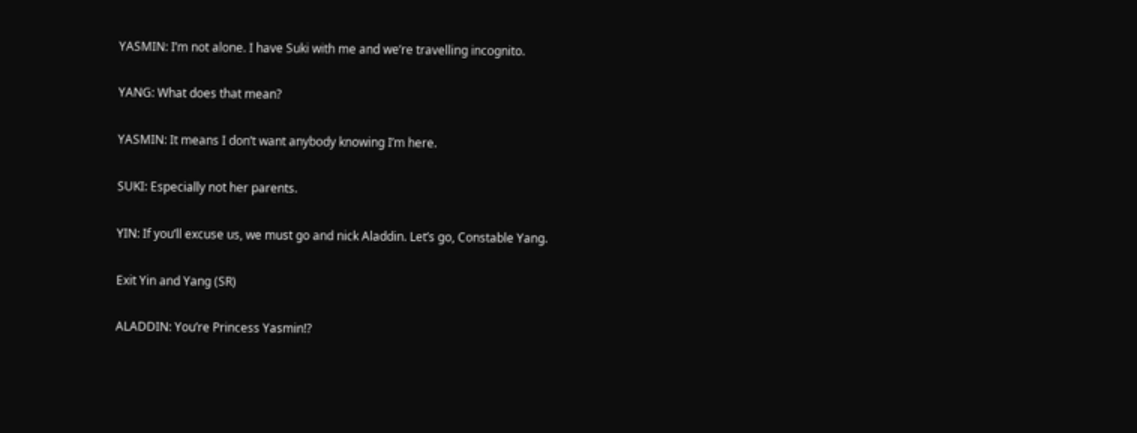YASMIN: I’m not alone. I have Suki with me and we’re travelling incognito.

YANG: What does that mean?

YASMIN: It means I don’t want anybody knowing I’m here.

SUKI: Especially not her parents.

YIN: If you’ll excuse us, we must go and nick Aladdin. Let’s go, Constable Yang.

Exit Yin and Yang (SR)

ALADDIN: You’re Princess Yasmin!?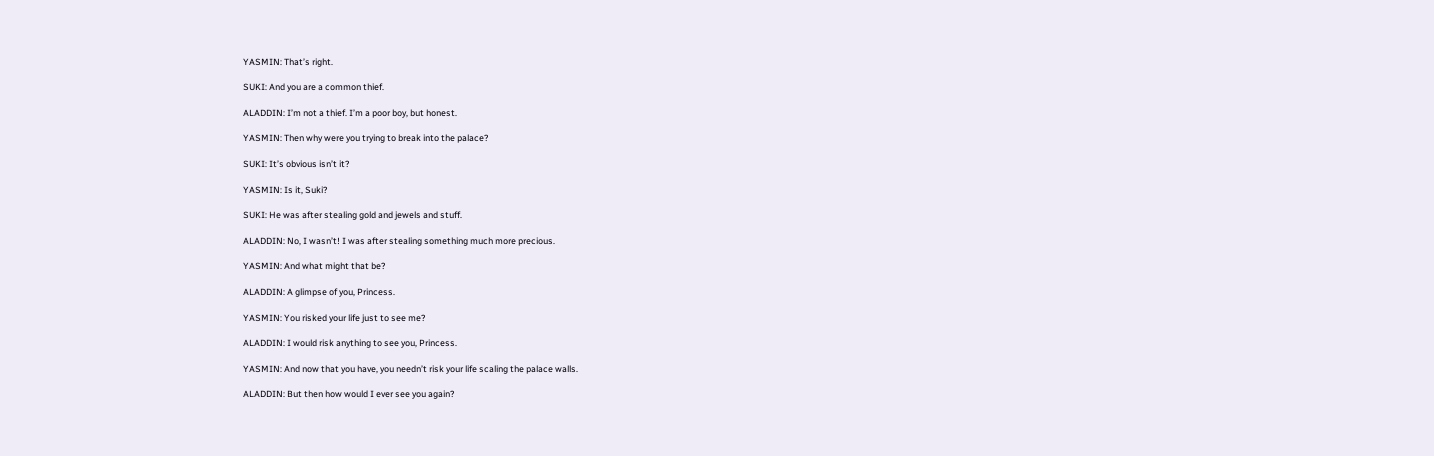YASMIN: That’s right.

SUKI: And you are a common thief.

ALADDIN: I’m not a thief. I’m a poor boy, but honest.

YASMIN: Then why were you trying to break into the palace?

SUKI: It’s obvious isn’t it?

YASMIN: Is it, Suki?

SUKI: He was after stealing gold and jewels and stuff.

ALADDIN: No, I wasn’t! I was after stealing something much more precious.

YASMIN: And what might that be?

ALADDIN: A glimpse of you, Princess.

YASMIN: You risked your life just to see me?

ALADDIN: I would risk anything to see you, Princess.

YASMIN: And now that you have, you needn’t risk your life scaling the palace walls.

ALADDIN: But then how would I ever see you again?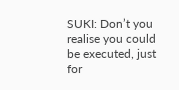SUKI: Don’t you realise you could be executed, just for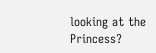looking at the Princess?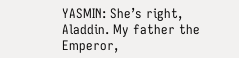YASMIN: She’s right, Aladdin. My father the Emperor,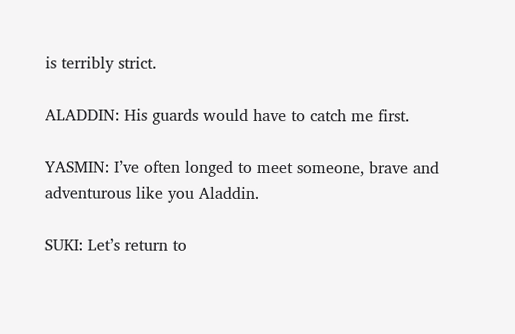is terribly strict.

ALADDIN: His guards would have to catch me first.

YASMIN: I’ve often longed to meet someone, brave and adventurous like you Aladdin.

SUKI: Let’s return to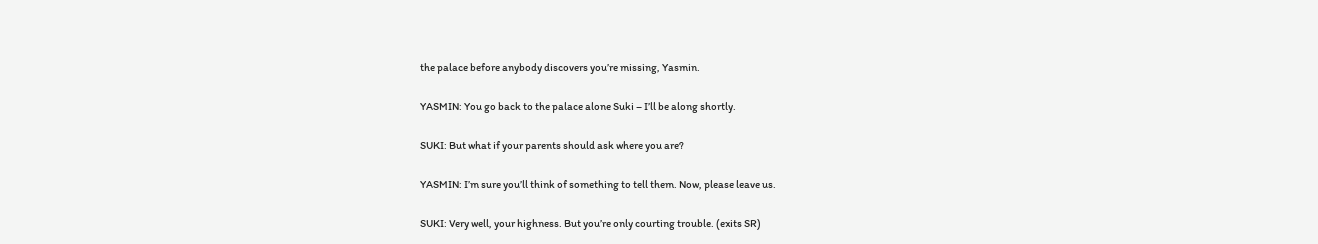the palace before anybody discovers you’re missing, Yasmin.

YASMIN: You go back to the palace alone Suki – I’ll be along shortly.

SUKI: But what if your parents should ask where you are?

YASMIN: I’m sure you’ll think of something to tell them. Now, please leave us.

SUKI: Very well, your highness. But you’re only courting trouble. (exits SR)